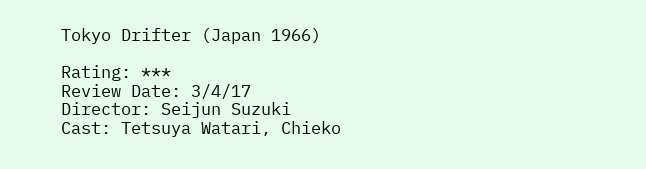Tokyo Drifter (Japan 1966)

Rating: ***
Review Date: 3/4/17
Director: Seijun Suzuki
Cast: Tetsuya Watari, Chieko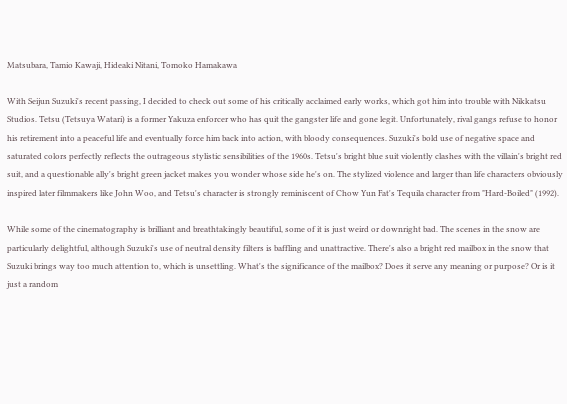Matsubara, Tamio Kawaji, Hideaki Nitani, Tomoko Hamakawa

With Seijun Suzuki's recent passing, I decided to check out some of his critically acclaimed early works, which got him into trouble with Nikkatsu Studios. Tetsu (Tetsuya Watari) is a former Yakuza enforcer who has quit the gangster life and gone legit. Unfortunately, rival gangs refuse to honor his retirement into a peaceful life and eventually force him back into action, with bloody consequences. Suzuki's bold use of negative space and saturated colors perfectly reflects the outrageous stylistic sensibilities of the 1960s. Tetsu's bright blue suit violently clashes with the villain's bright red suit, and a questionable ally's bright green jacket makes you wonder whose side he's on. The stylized violence and larger than life characters obviously inspired later filmmakers like John Woo, and Tetsu's character is strongly reminiscent of Chow Yun Fat's Tequila character from "Hard-Boiled" (1992).

While some of the cinematography is brilliant and breathtakingly beautiful, some of it is just weird or downright bad. The scenes in the snow are particularly delightful, although Suzuki's use of neutral density filters is baffling and unattractive. There's also a bright red mailbox in the snow that Suzuki brings way too much attention to, which is unsettling. What's the significance of the mailbox? Does it serve any meaning or purpose? Or is it just a random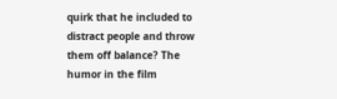quirk that he included to distract people and throw them off balance? The humor in the film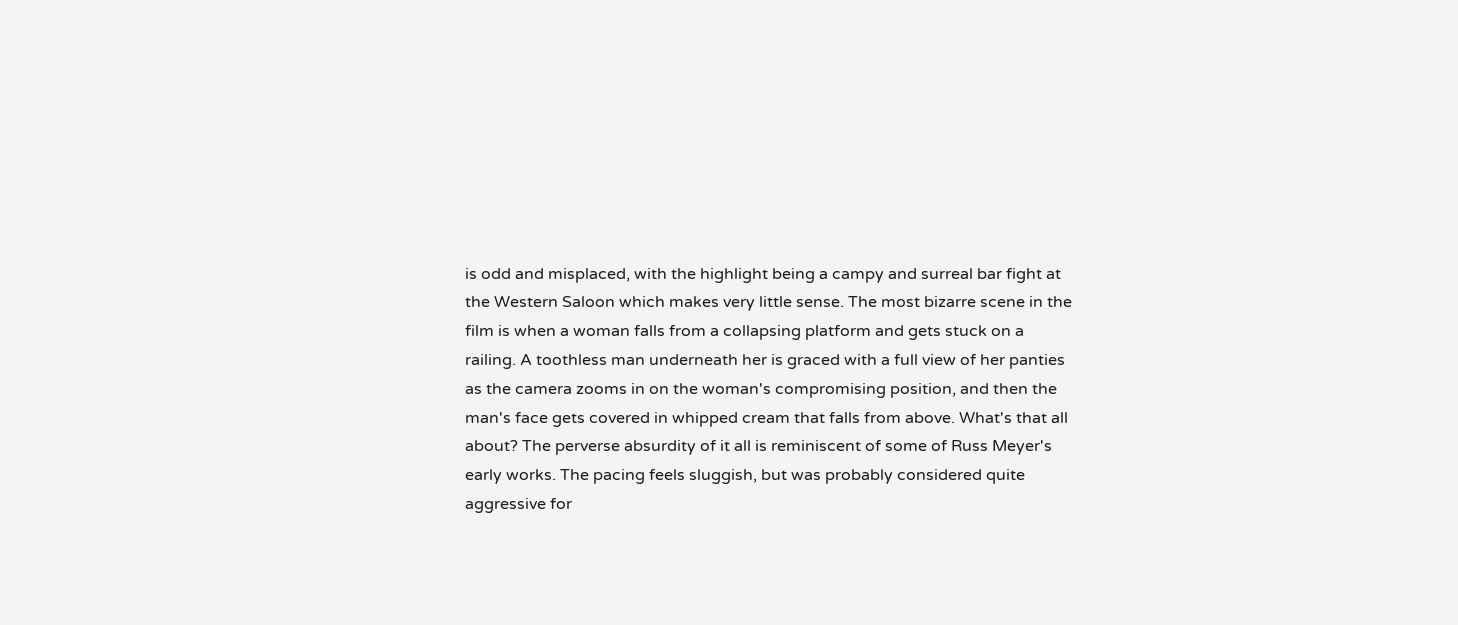is odd and misplaced, with the highlight being a campy and surreal bar fight at the Western Saloon which makes very little sense. The most bizarre scene in the film is when a woman falls from a collapsing platform and gets stuck on a railing. A toothless man underneath her is graced with a full view of her panties as the camera zooms in on the woman's compromising position, and then the man's face gets covered in whipped cream that falls from above. What's that all about? The perverse absurdity of it all is reminiscent of some of Russ Meyer's early works. The pacing feels sluggish, but was probably considered quite aggressive for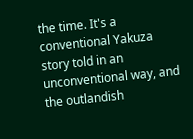the time. It's a conventional Yakuza story told in an unconventional way, and the outlandish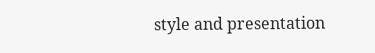style and presentation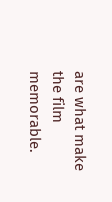are what make the film memorable.